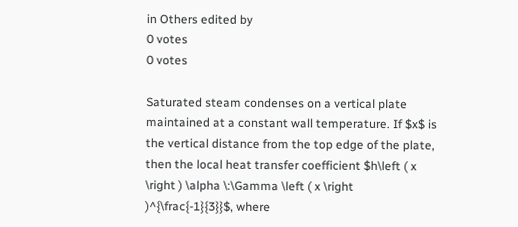in Others edited by
0 votes
0 votes

Saturated steam condenses on a vertical plate maintained at a constant wall temperature. If $x$ is the vertical distance from the top edge of the plate, then the local heat transfer coefficient $h\left ( x \right ) \alpha \:\Gamma \left ( x \right )^{\frac{-1}{3}}$, where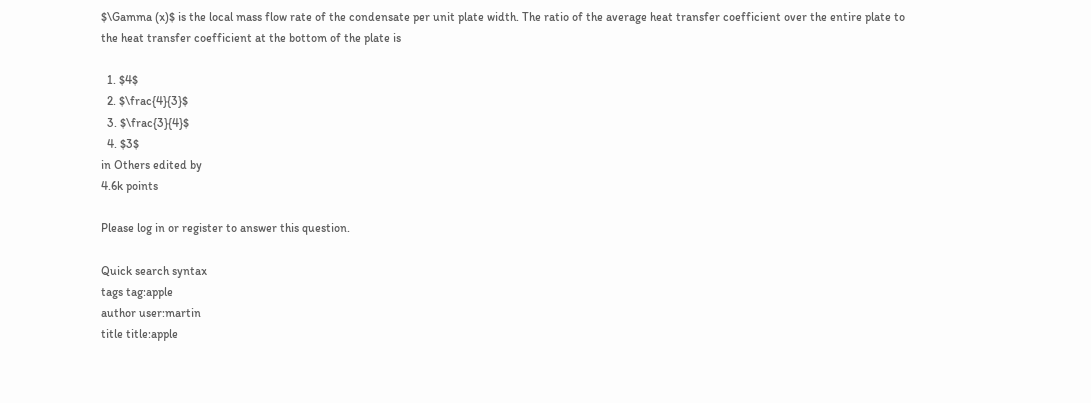$\Gamma (x)$ is the local mass flow rate of the condensate per unit plate width. The ratio of the average heat transfer coefficient over the entire plate to the heat transfer coefficient at the bottom of the plate is

  1. $4$
  2. $\frac{4}{3}$
  3. $\frac{3}{4}$
  4. $3$
in Others edited by
4.6k points

Please log in or register to answer this question.

Quick search syntax
tags tag:apple
author user:martin
title title:apple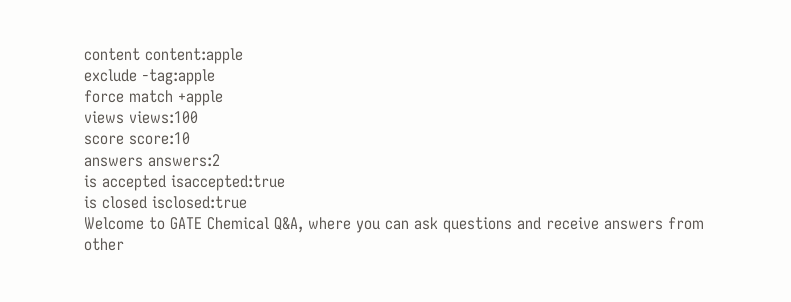content content:apple
exclude -tag:apple
force match +apple
views views:100
score score:10
answers answers:2
is accepted isaccepted:true
is closed isclosed:true
Welcome to GATE Chemical Q&A, where you can ask questions and receive answers from other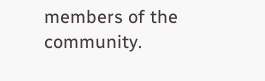members of the community.